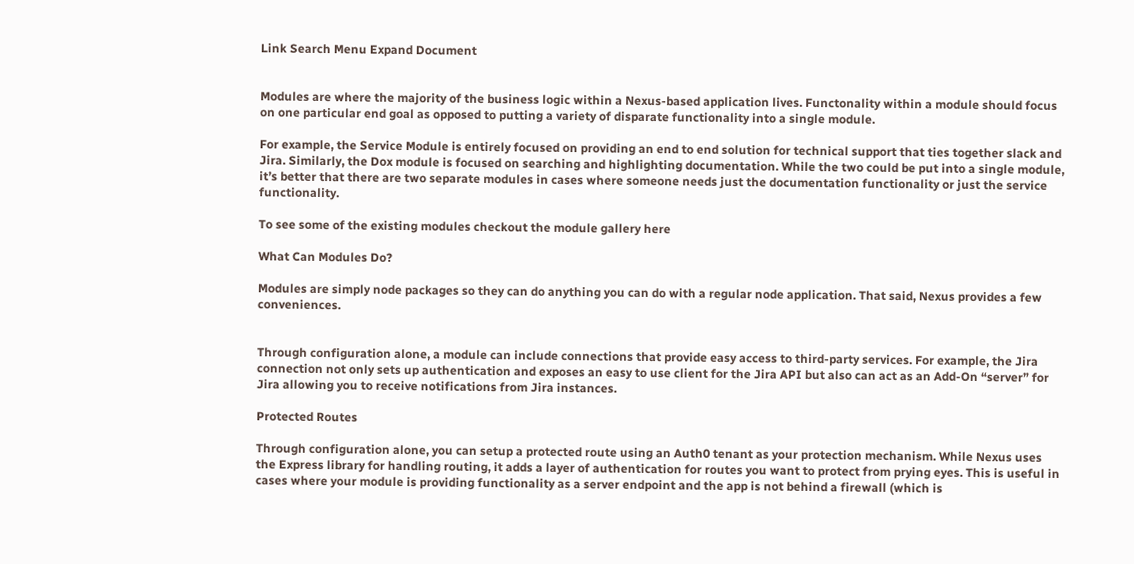Link Search Menu Expand Document


Modules are where the majority of the business logic within a Nexus-based application lives. Functonality within a module should focus on one particular end goal as opposed to putting a variety of disparate functionality into a single module.

For example, the Service Module is entirely focused on providing an end to end solution for technical support that ties together slack and Jira. Similarly, the Dox module is focused on searching and highlighting documentation. While the two could be put into a single module, it’s better that there are two separate modules in cases where someone needs just the documentation functionality or just the service functionality.

To see some of the existing modules checkout the module gallery here

What Can Modules Do?

Modules are simply node packages so they can do anything you can do with a regular node application. That said, Nexus provides a few conveniences.


Through configuration alone, a module can include connections that provide easy access to third-party services. For example, the Jira connection not only sets up authentication and exposes an easy to use client for the Jira API but also can act as an Add-On “server” for Jira allowing you to receive notifications from Jira instances.

Protected Routes

Through configuration alone, you can setup a protected route using an Auth0 tenant as your protection mechanism. While Nexus uses the Express library for handling routing, it adds a layer of authentication for routes you want to protect from prying eyes. This is useful in cases where your module is providing functionality as a server endpoint and the app is not behind a firewall (which is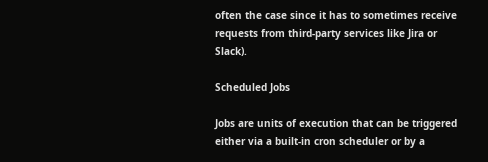often the case since it has to sometimes receive requests from third-party services like Jira or Slack).

Scheduled Jobs

Jobs are units of execution that can be triggered either via a built-in cron scheduler or by a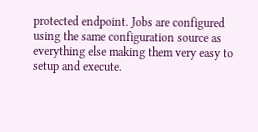protected endpoint. Jobs are configured using the same configuration source as everything else making them very easy to setup and execute.